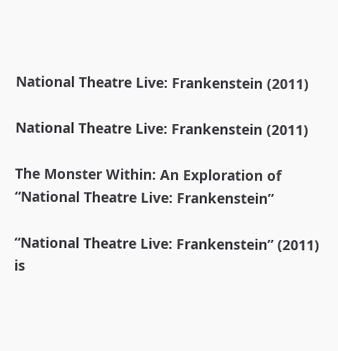National Theatre Live: Frankenstein (2011)

National Theatre Live: Frankenstein (2011)

The Monster Within: An Exploration of “National Theatre Live: Frankenstein”

“National Theatre Live: Frankenstein” (2011) is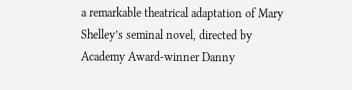a remarkable theatrical adaptation of Mary Shelley’s seminal novel, directed by Academy Award-winner Danny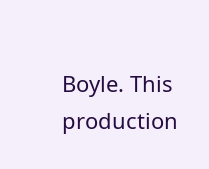Boyle. This production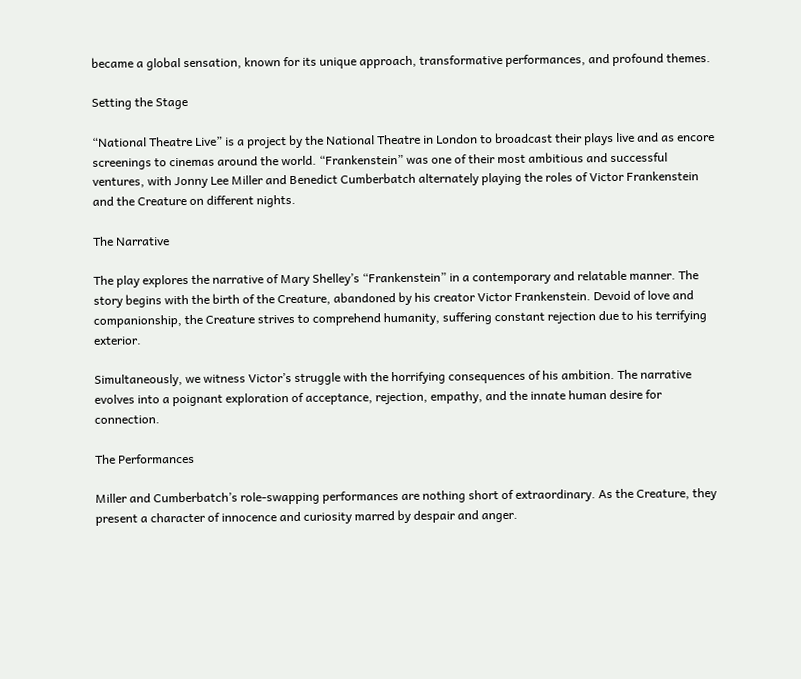became a global sensation, known for its unique approach, transformative performances, and profound themes.

Setting the Stage

“National Theatre Live” is a project by the National Theatre in London to broadcast their plays live and as encore screenings to cinemas around the world. “Frankenstein” was one of their most ambitious and successful ventures, with Jonny Lee Miller and Benedict Cumberbatch alternately playing the roles of Victor Frankenstein and the Creature on different nights.

The Narrative

The play explores the narrative of Mary Shelley’s “Frankenstein” in a contemporary and relatable manner. The story begins with the birth of the Creature, abandoned by his creator Victor Frankenstein. Devoid of love and companionship, the Creature strives to comprehend humanity, suffering constant rejection due to his terrifying exterior.

Simultaneously, we witness Victor’s struggle with the horrifying consequences of his ambition. The narrative evolves into a poignant exploration of acceptance, rejection, empathy, and the innate human desire for connection.

The Performances

Miller and Cumberbatch’s role-swapping performances are nothing short of extraordinary. As the Creature, they present a character of innocence and curiosity marred by despair and anger.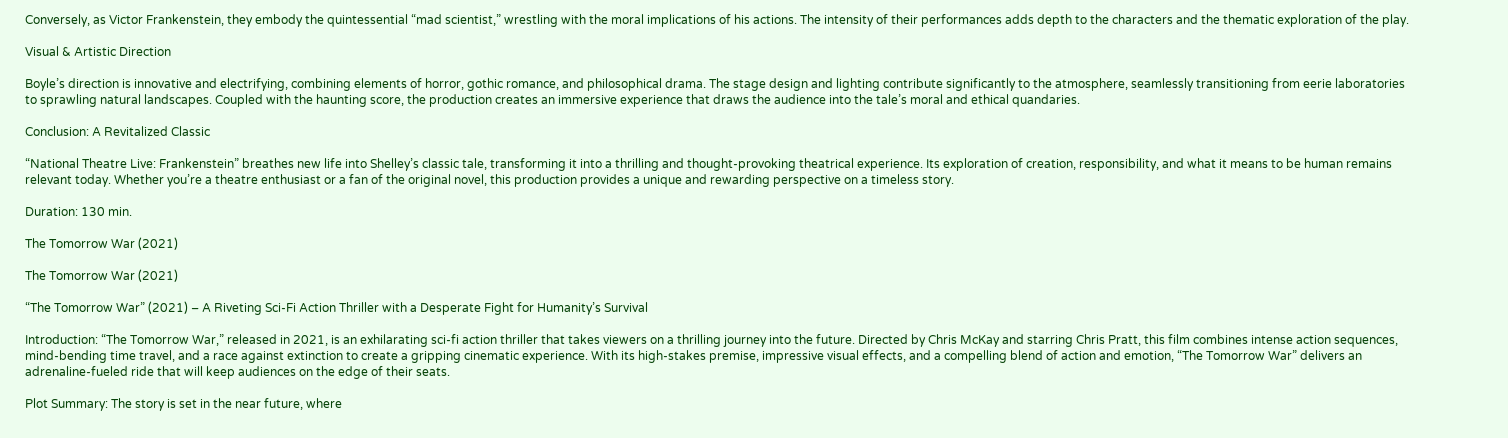Conversely, as Victor Frankenstein, they embody the quintessential “mad scientist,” wrestling with the moral implications of his actions. The intensity of their performances adds depth to the characters and the thematic exploration of the play.

Visual & Artistic Direction

Boyle’s direction is innovative and electrifying, combining elements of horror, gothic romance, and philosophical drama. The stage design and lighting contribute significantly to the atmosphere, seamlessly transitioning from eerie laboratories to sprawling natural landscapes. Coupled with the haunting score, the production creates an immersive experience that draws the audience into the tale’s moral and ethical quandaries.

Conclusion: A Revitalized Classic

“National Theatre Live: Frankenstein” breathes new life into Shelley’s classic tale, transforming it into a thrilling and thought-provoking theatrical experience. Its exploration of creation, responsibility, and what it means to be human remains relevant today. Whether you’re a theatre enthusiast or a fan of the original novel, this production provides a unique and rewarding perspective on a timeless story.

Duration: 130 min.

The Tomorrow War (2021)

The Tomorrow War (2021)

“The Tomorrow War” (2021) – A Riveting Sci-Fi Action Thriller with a Desperate Fight for Humanity’s Survival

Introduction: “The Tomorrow War,” released in 2021, is an exhilarating sci-fi action thriller that takes viewers on a thrilling journey into the future. Directed by Chris McKay and starring Chris Pratt, this film combines intense action sequences, mind-bending time travel, and a race against extinction to create a gripping cinematic experience. With its high-stakes premise, impressive visual effects, and a compelling blend of action and emotion, “The Tomorrow War” delivers an adrenaline-fueled ride that will keep audiences on the edge of their seats.

Plot Summary: The story is set in the near future, where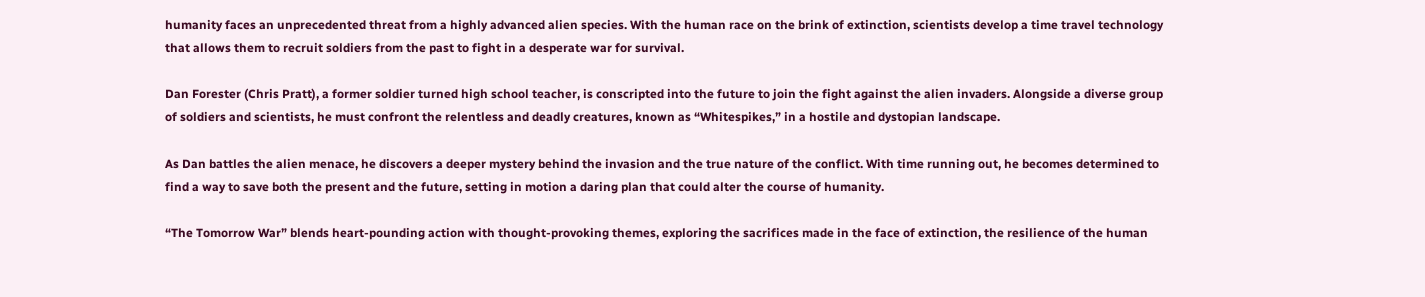humanity faces an unprecedented threat from a highly advanced alien species. With the human race on the brink of extinction, scientists develop a time travel technology that allows them to recruit soldiers from the past to fight in a desperate war for survival.

Dan Forester (Chris Pratt), a former soldier turned high school teacher, is conscripted into the future to join the fight against the alien invaders. Alongside a diverse group of soldiers and scientists, he must confront the relentless and deadly creatures, known as “Whitespikes,” in a hostile and dystopian landscape.

As Dan battles the alien menace, he discovers a deeper mystery behind the invasion and the true nature of the conflict. With time running out, he becomes determined to find a way to save both the present and the future, setting in motion a daring plan that could alter the course of humanity.

“The Tomorrow War” blends heart-pounding action with thought-provoking themes, exploring the sacrifices made in the face of extinction, the resilience of the human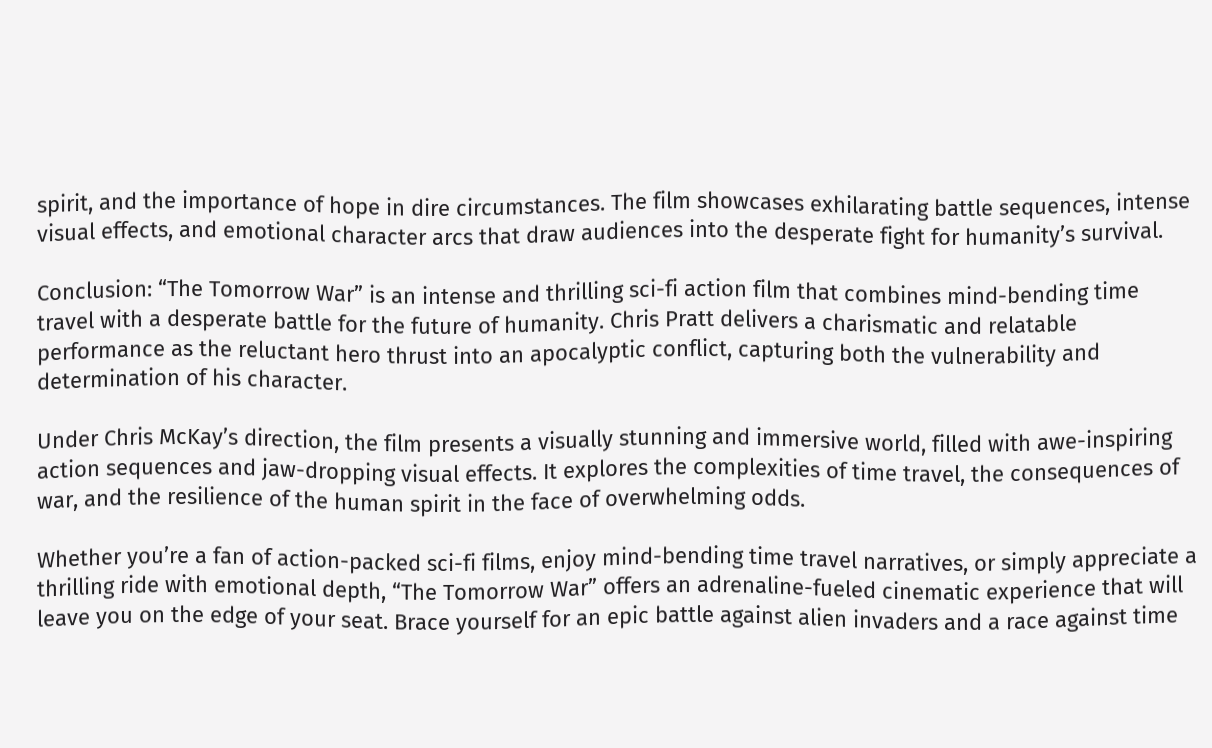spirit, and the importance of hope in dire circumstances. The film showcases exhilarating battle sequences, intense visual effects, and emotional character arcs that draw audiences into the desperate fight for humanity’s survival.

Conclusion: “The Tomorrow War” is an intense and thrilling sci-fi action film that combines mind-bending time travel with a desperate battle for the future of humanity. Chris Pratt delivers a charismatic and relatable performance as the reluctant hero thrust into an apocalyptic conflict, capturing both the vulnerability and determination of his character.

Under Chris McKay’s direction, the film presents a visually stunning and immersive world, filled with awe-inspiring action sequences and jaw-dropping visual effects. It explores the complexities of time travel, the consequences of war, and the resilience of the human spirit in the face of overwhelming odds.

Whether you’re a fan of action-packed sci-fi films, enjoy mind-bending time travel narratives, or simply appreciate a thrilling ride with emotional depth, “The Tomorrow War” offers an adrenaline-fueled cinematic experience that will leave you on the edge of your seat. Brace yourself for an epic battle against alien invaders and a race against time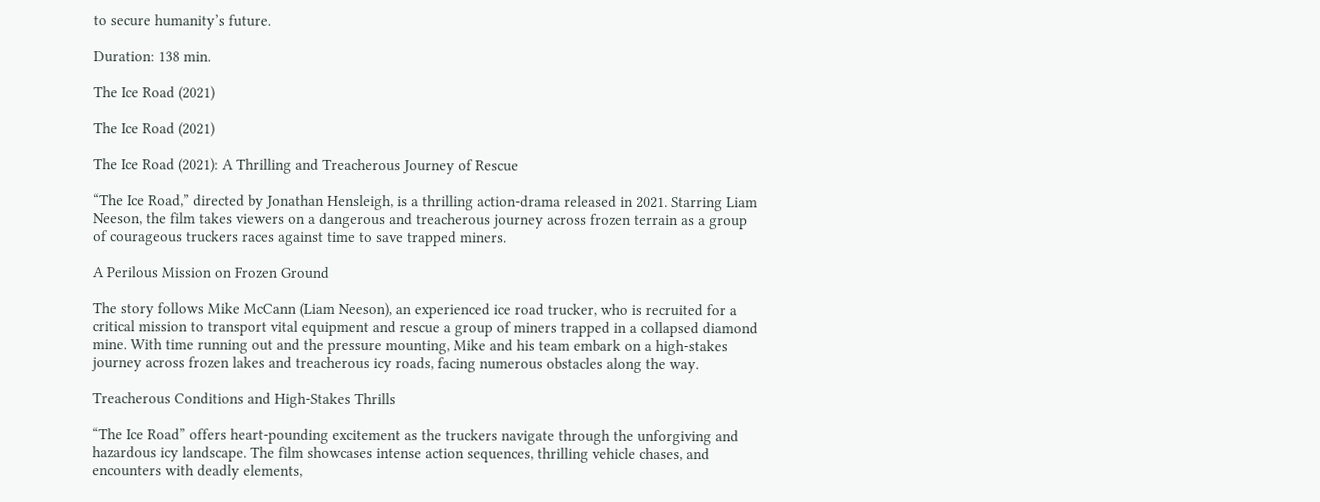to secure humanity’s future.

Duration: 138 min.

The Ice Road (2021)

The Ice Road (2021)

The Ice Road (2021): A Thrilling and Treacherous Journey of Rescue

“The Ice Road,” directed by Jonathan Hensleigh, is a thrilling action-drama released in 2021. Starring Liam Neeson, the film takes viewers on a dangerous and treacherous journey across frozen terrain as a group of courageous truckers races against time to save trapped miners.

A Perilous Mission on Frozen Ground

The story follows Mike McCann (Liam Neeson), an experienced ice road trucker, who is recruited for a critical mission to transport vital equipment and rescue a group of miners trapped in a collapsed diamond mine. With time running out and the pressure mounting, Mike and his team embark on a high-stakes journey across frozen lakes and treacherous icy roads, facing numerous obstacles along the way.

Treacherous Conditions and High-Stakes Thrills

“The Ice Road” offers heart-pounding excitement as the truckers navigate through the unforgiving and hazardous icy landscape. The film showcases intense action sequences, thrilling vehicle chases, and encounters with deadly elements,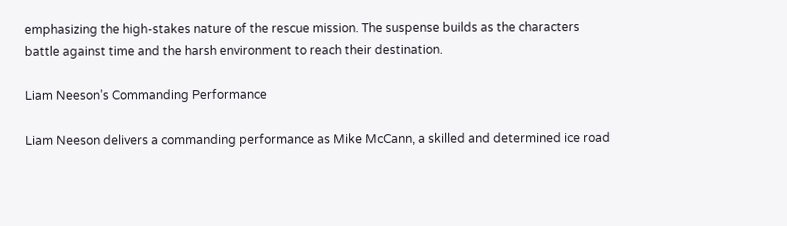emphasizing the high-stakes nature of the rescue mission. The suspense builds as the characters battle against time and the harsh environment to reach their destination.

Liam Neeson’s Commanding Performance

Liam Neeson delivers a commanding performance as Mike McCann, a skilled and determined ice road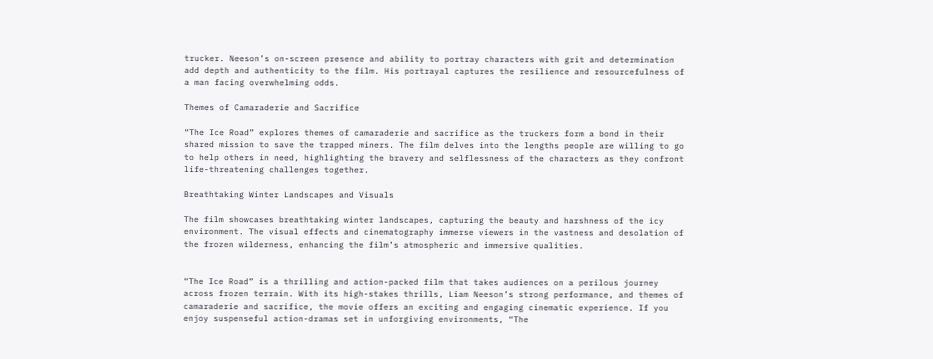trucker. Neeson’s on-screen presence and ability to portray characters with grit and determination add depth and authenticity to the film. His portrayal captures the resilience and resourcefulness of a man facing overwhelming odds.

Themes of Camaraderie and Sacrifice

“The Ice Road” explores themes of camaraderie and sacrifice as the truckers form a bond in their shared mission to save the trapped miners. The film delves into the lengths people are willing to go to help others in need, highlighting the bravery and selflessness of the characters as they confront life-threatening challenges together.

Breathtaking Winter Landscapes and Visuals

The film showcases breathtaking winter landscapes, capturing the beauty and harshness of the icy environment. The visual effects and cinematography immerse viewers in the vastness and desolation of the frozen wilderness, enhancing the film’s atmospheric and immersive qualities.


“The Ice Road” is a thrilling and action-packed film that takes audiences on a perilous journey across frozen terrain. With its high-stakes thrills, Liam Neeson’s strong performance, and themes of camaraderie and sacrifice, the movie offers an exciting and engaging cinematic experience. If you enjoy suspenseful action-dramas set in unforgiving environments, “The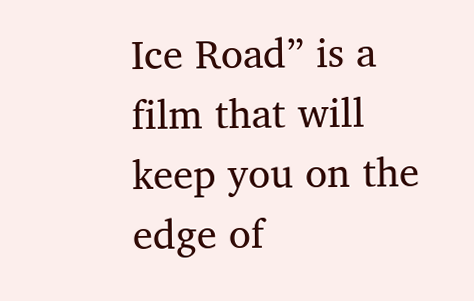Ice Road” is a film that will keep you on the edge of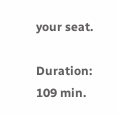your seat.

Duration: 109 min.